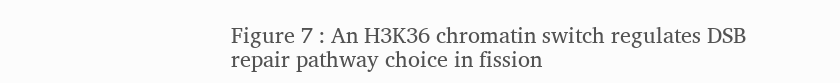Figure 7 : An H3K36 chromatin switch regulates DSB repair pathway choice in fission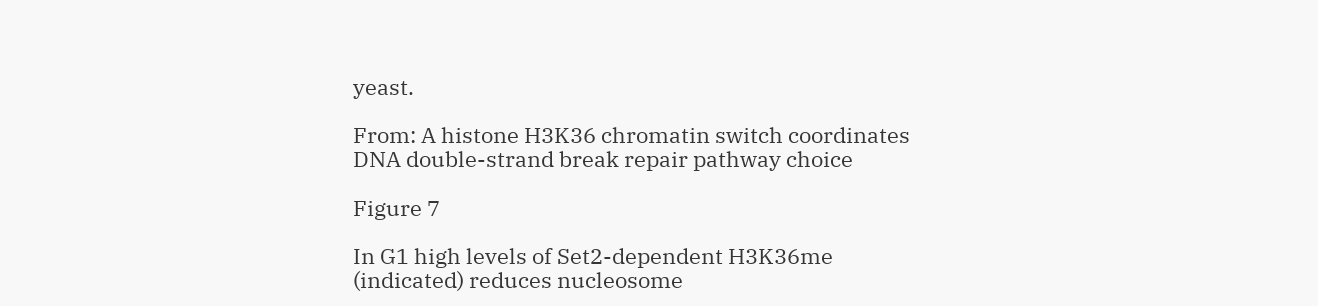yeast.

From: A histone H3K36 chromatin switch coordinates DNA double-strand break repair pathway choice

Figure 7

In G1 high levels of Set2-dependent H3K36me (indicated) reduces nucleosome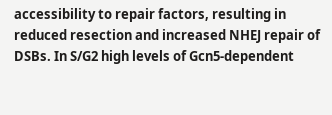accessibility to repair factors, resulting in reduced resection and increased NHEJ repair of DSBs. In S/G2 high levels of Gcn5-dependent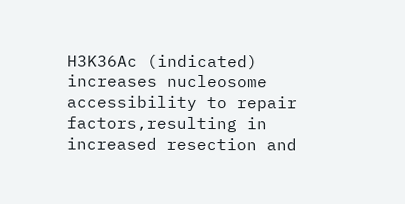H3K36Ac (indicated) increases nucleosome accessibility to repair factors,resulting in increased resection and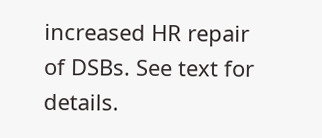increased HR repair of DSBs. See text for details.